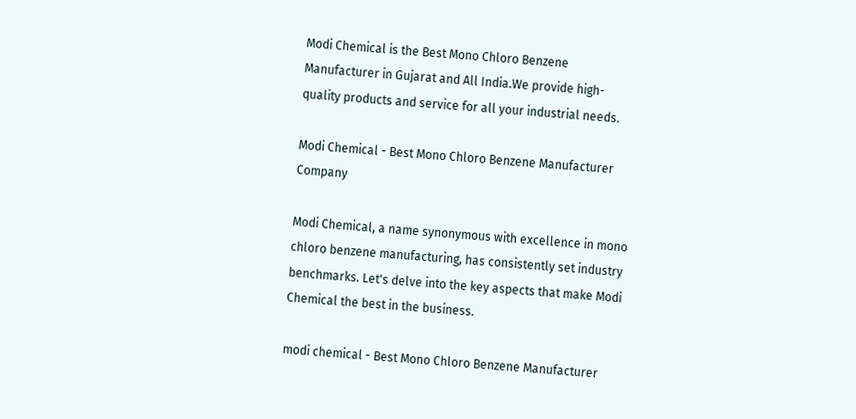Modi Chemical is the Best Mono Chloro Benzene Manufacturer in Gujarat and All India.We provide high-quality products and service for all your industrial needs.

Modi Chemical - Best Mono Chloro Benzene Manufacturer Company

Modi Chemical, a name synonymous with excellence in mono chloro benzene manufacturing, has consistently set industry benchmarks. Let's delve into the key aspects that make Modi Chemical the best in the business.

modi chemical - Best Mono Chloro Benzene Manufacturer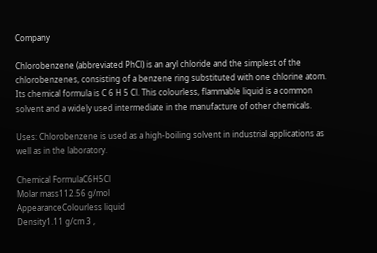Company

Chlorobenzene (abbreviated PhCl) is an aryl chloride and the simplest of the chlorobenzenes, consisting of a benzene ring substituted with one chlorine atom. Its chemical formula is C 6 H 5 Cl. This colourless, flammable liquid is a common solvent and a widely used intermediate in the manufacture of other chemicals.

Uses: Chlorobenzene is used as a high-boiling solvent in industrial applications as well as in the laboratory.

Chemical FormulaC6H5Cl
Molar mass112.56 g/mol
AppearanceColourless liquid
Density1.11 g/cm 3 ,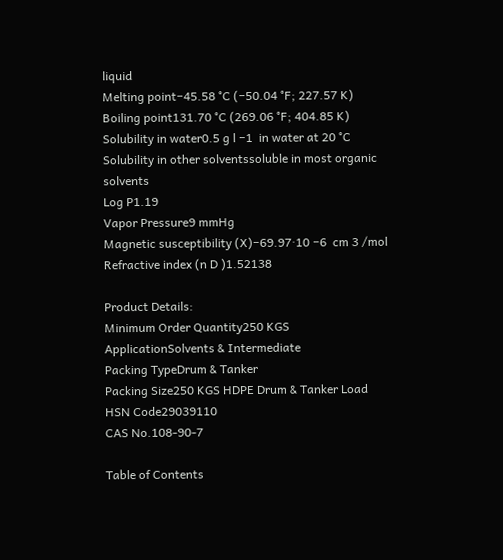liquid
Melting point−45.58 °C (−50.04 °F; 227.57 K)
Boiling point131.70 °C (269.06 °F; 404.85 K)
Solubility in water0.5 g l −1  in water at 20 °C
Solubility in other solventssoluble in most organic solvents
Log P1.19
Vapor Pressure9 mmHg
Magnetic susceptibility (X)−69.97·10 −6  cm 3 /mol
Refractive index (n D )1.52138

Product Details:
Minimum Order Quantity250 KGS
ApplicationSolvents & Intermediate
Packing TypeDrum & Tanker
Packing Size250 KGS HDPE Drum & Tanker Load
HSN Code29039110
CAS No.108-90-7

Table of Contents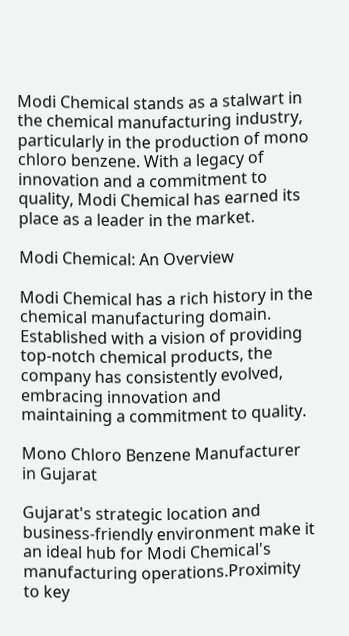Modi Chemical stands as a stalwart in the chemical manufacturing industry, particularly in the production of mono chloro benzene. With a legacy of innovation and a commitment to quality, Modi Chemical has earned its place as a leader in the market.

Modi Chemical: An Overview

Modi Chemical has a rich history in the chemical manufacturing domain. Established with a vision of providing top-notch chemical products, the company has consistently evolved, embracing innovation and maintaining a commitment to quality.

Mono Chloro Benzene Manufacturer in Gujarat

Gujarat's strategic location and business-friendly environment make it an ideal hub for Modi Chemical's manufacturing operations.Proximity to key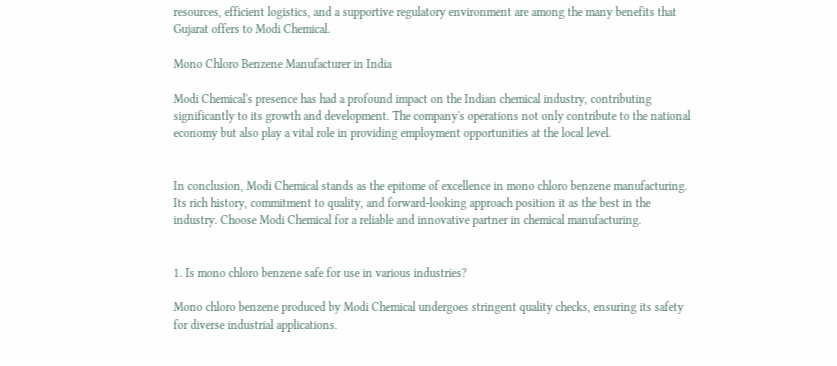resources, efficient logistics, and a supportive regulatory environment are among the many benefits that Gujarat offers to Modi Chemical.

Mono Chloro Benzene Manufacturer in India

Modi Chemical's presence has had a profound impact on the Indian chemical industry, contributing significantly to its growth and development. The company's operations not only contribute to the national economy but also play a vital role in providing employment opportunities at the local level.


In conclusion, Modi Chemical stands as the epitome of excellence in mono chloro benzene manufacturing. Its rich history, commitment to quality, and forward-looking approach position it as the best in the industry. Choose Modi Chemical for a reliable and innovative partner in chemical manufacturing.


1. Is mono chloro benzene safe for use in various industries?

Mono chloro benzene produced by Modi Chemical undergoes stringent quality checks, ensuring its safety for diverse industrial applications.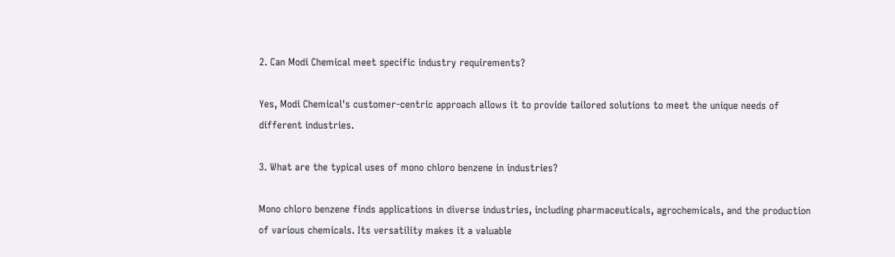2. Can Modi Chemical meet specific industry requirements?

Yes, Modi Chemical's customer-centric approach allows it to provide tailored solutions to meet the unique needs of different industries.

3. What are the typical uses of mono chloro benzene in industries?

Mono chloro benzene finds applications in diverse industries, including pharmaceuticals, agrochemicals, and the production of various chemicals. Its versatility makes it a valuable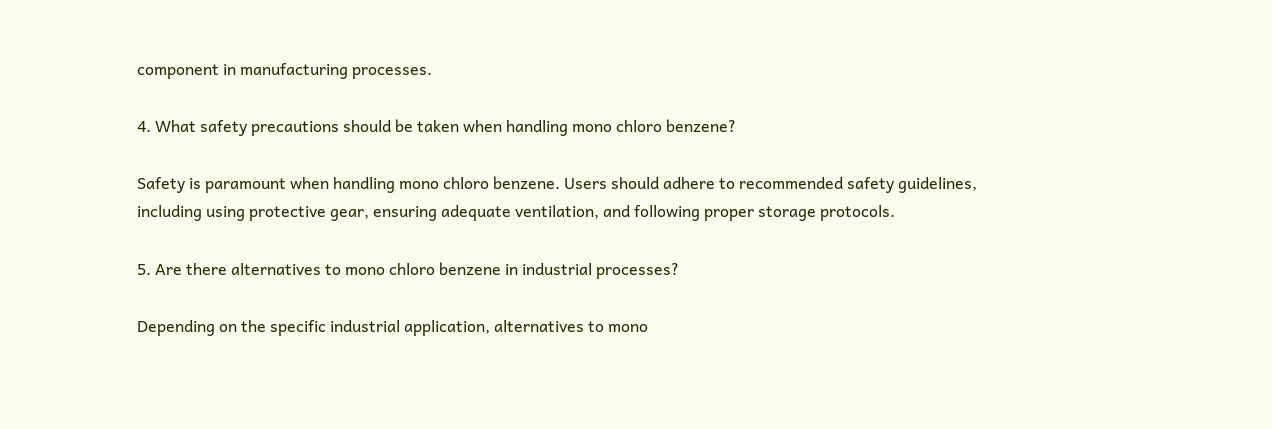component in manufacturing processes.

4. What safety precautions should be taken when handling mono chloro benzene?

Safety is paramount when handling mono chloro benzene. Users should adhere to recommended safety guidelines, including using protective gear, ensuring adequate ventilation, and following proper storage protocols.

5. Are there alternatives to mono chloro benzene in industrial processes?

Depending on the specific industrial application, alternatives to mono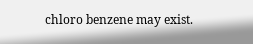chloro benzene may exist.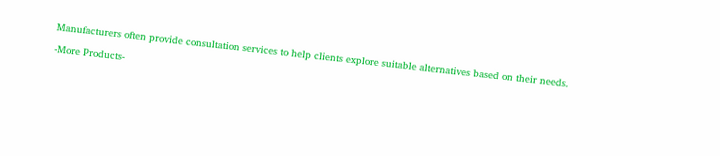Manufacturers often provide consultation services to help clients explore suitable alternatives based on their needs.

-More Products-